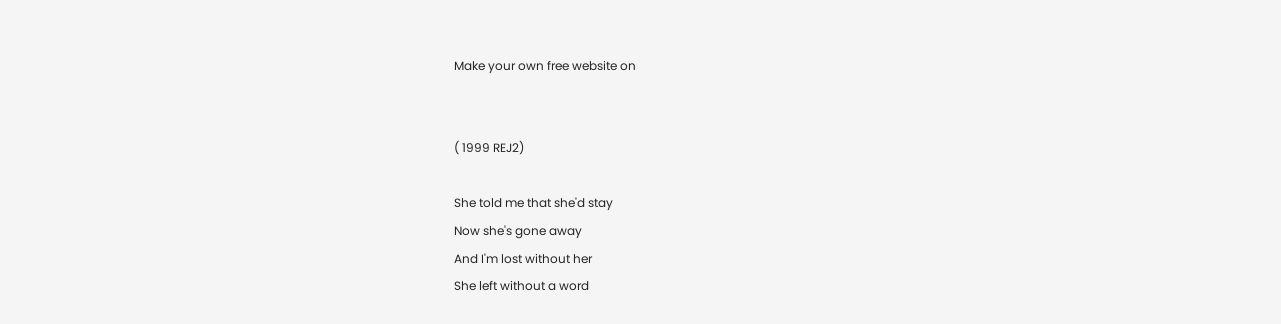Make your own free website on


( 1999 REJ2)

She told me that she'd stay
Now she's gone away
And I'm lost without her
She left without a word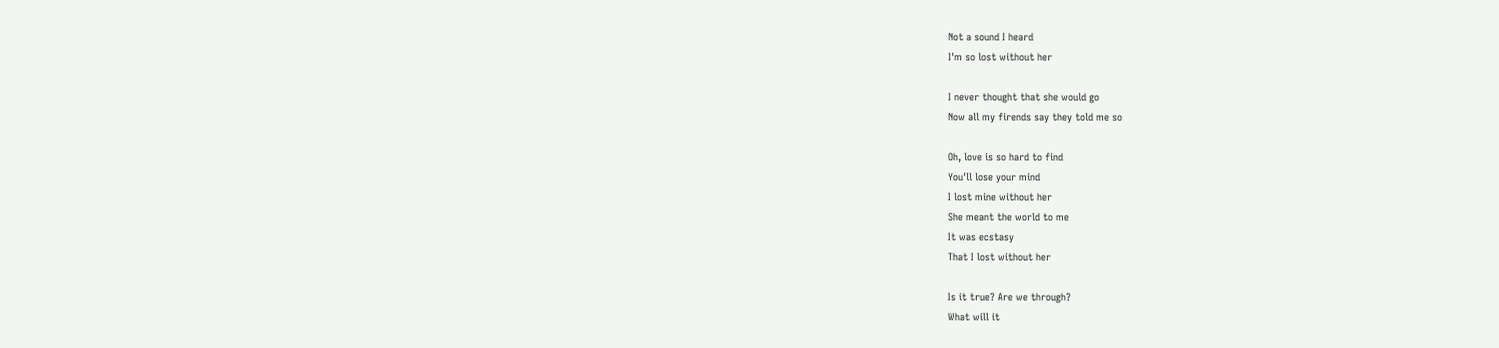Not a sound I heard
I'm so lost without her

I never thought that she would go
Now all my firends say they told me so

Oh, love is so hard to find
You'll lose your mind
I lost mine without her
She meant the world to me
It was ecstasy
That I lost without her

Is it true? Are we through?
What will it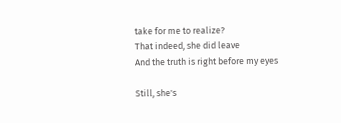take for me to realize?
That indeed, she did leave
And the truth is right before my eyes

Still, she's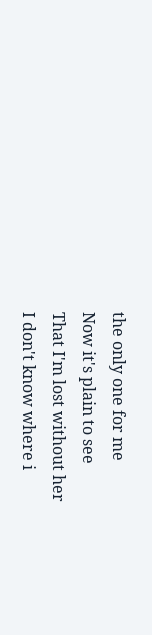the only one for me
Now it's plain to see
That I'm lost without her
I don't know where i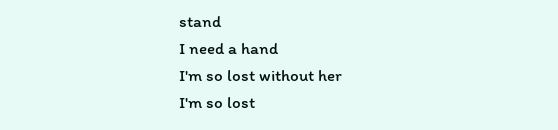stand
I need a hand
I'm so lost without her
I'm so lost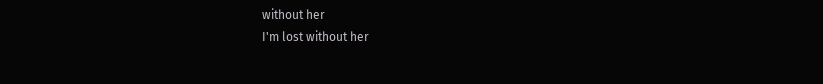without her
I'm lost without her